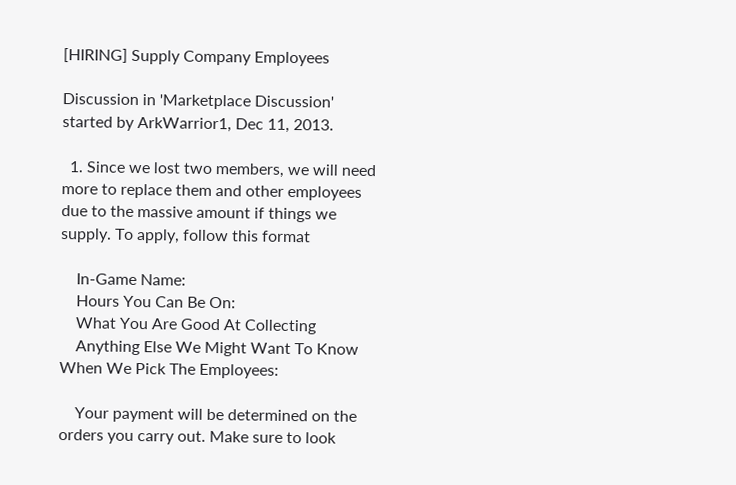[HIRING] Supply Company Employees

Discussion in 'Marketplace Discussion' started by ArkWarrior1, Dec 11, 2013.

  1. Since we lost two members, we will need more to replace them and other employees due to the massive amount if things we supply. To apply, follow this format

    In-Game Name:
    Hours You Can Be On:
    What You Are Good At Collecting
    Anything Else We Might Want To Know When We Pick The Employees:

    Your payment will be determined on the orders you carry out. Make sure to look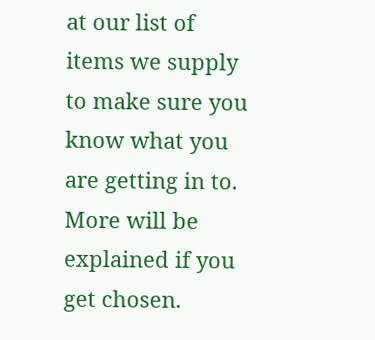at our list of items we supply to make sure you know what you are getting in to. More will be explained if you get chosen.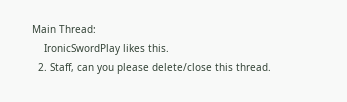Main Thread:
    IronicSwordPlay likes this.
  2. Staff, can you please delete/close this thread.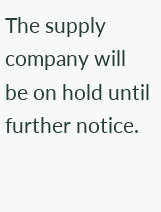The supply company will be on hold until further notice.